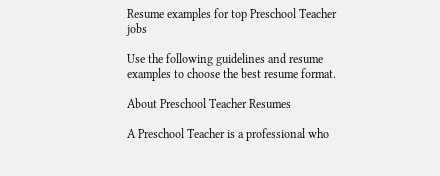Resume examples for top Preschool Teacher jobs

Use the following guidelines and resume examples to choose the best resume format.

About Preschool Teacher Resumes

A Preschool Teacher is a professional who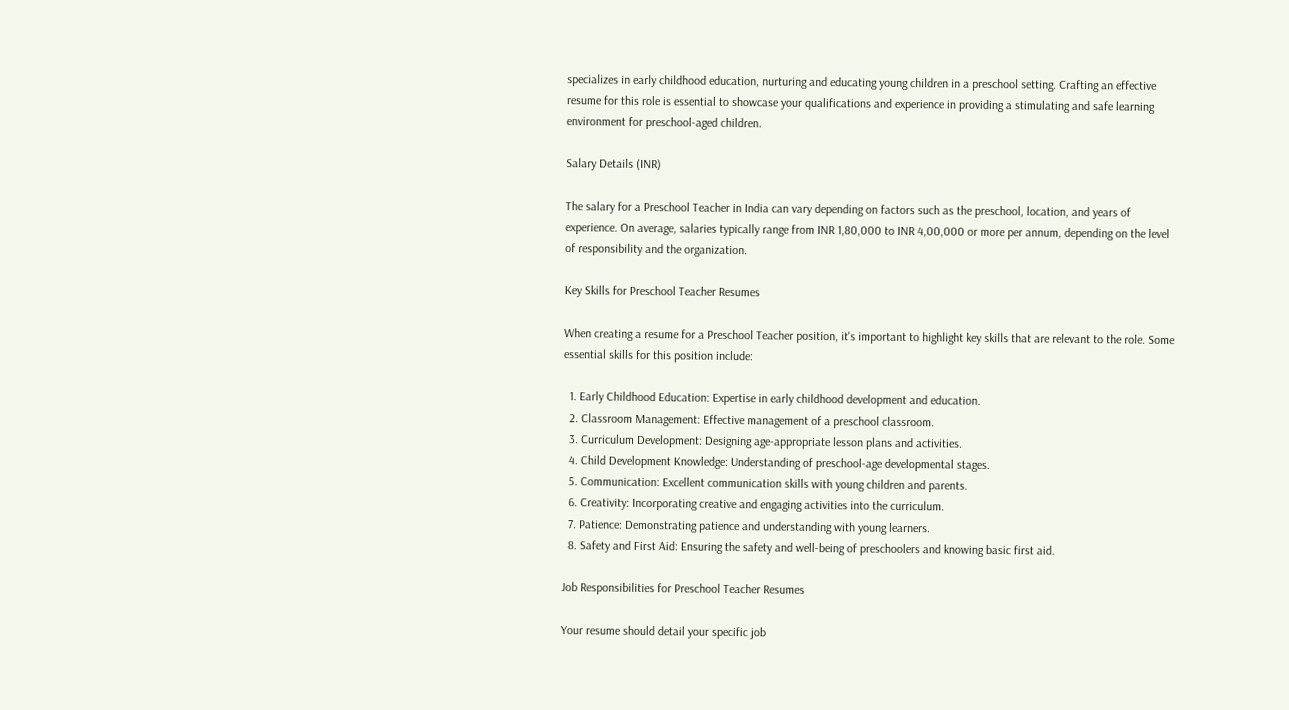specializes in early childhood education, nurturing and educating young children in a preschool setting. Crafting an effective resume for this role is essential to showcase your qualifications and experience in providing a stimulating and safe learning environment for preschool-aged children.

Salary Details (INR)

The salary for a Preschool Teacher in India can vary depending on factors such as the preschool, location, and years of experience. On average, salaries typically range from INR 1,80,000 to INR 4,00,000 or more per annum, depending on the level of responsibility and the organization.

Key Skills for Preschool Teacher Resumes

When creating a resume for a Preschool Teacher position, it's important to highlight key skills that are relevant to the role. Some essential skills for this position include:

  1. Early Childhood Education: Expertise in early childhood development and education.
  2. Classroom Management: Effective management of a preschool classroom.
  3. Curriculum Development: Designing age-appropriate lesson plans and activities.
  4. Child Development Knowledge: Understanding of preschool-age developmental stages.
  5. Communication: Excellent communication skills with young children and parents.
  6. Creativity: Incorporating creative and engaging activities into the curriculum.
  7. Patience: Demonstrating patience and understanding with young learners.
  8. Safety and First Aid: Ensuring the safety and well-being of preschoolers and knowing basic first aid.

Job Responsibilities for Preschool Teacher Resumes

Your resume should detail your specific job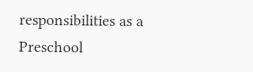responsibilities as a Preschool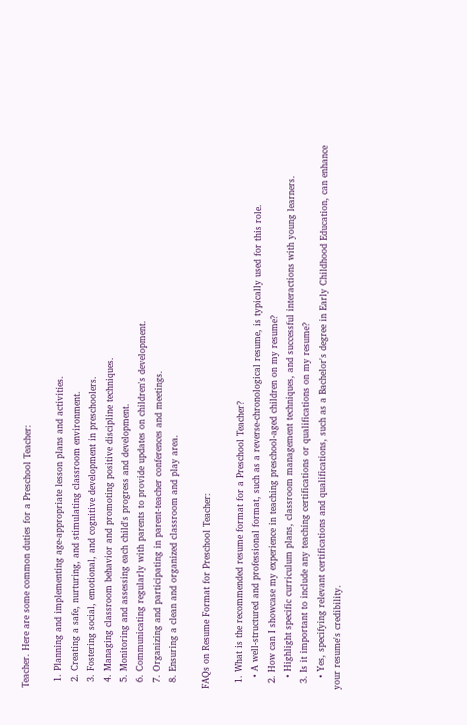Teacher. Here are some common duties for a Preschool Teacher:

  1. Planning and implementing age-appropriate lesson plans and activities.
  2. Creating a safe, nurturing, and stimulating classroom environment.
  3. Fostering social, emotional, and cognitive development in preschoolers.
  4. Managing classroom behavior and promoting positive discipline techniques.
  5. Monitoring and assessing each child's progress and development.
  6. Communicating regularly with parents to provide updates on children's development.
  7. Organizing and participating in parent-teacher conferences and meetings.
  8. Ensuring a clean and organized classroom and play area.

FAQs on Resume Format for Preschool Teacher:

  1. What is the recommended resume format for a Preschool Teacher?
    • A well-structured and professional format, such as a reverse-chronological resume, is typically used for this role.
  2. How can I showcase my experience in teaching preschool-aged children on my resume?
    • Highlight specific curriculum plans, classroom management techniques, and successful interactions with young learners.
  3. Is it important to include any teaching certifications or qualifications on my resume?
    • Yes, specifying relevant certifications and qualifications, such as a Bachelor's degree in Early Childhood Education, can enhance your resume's credibility.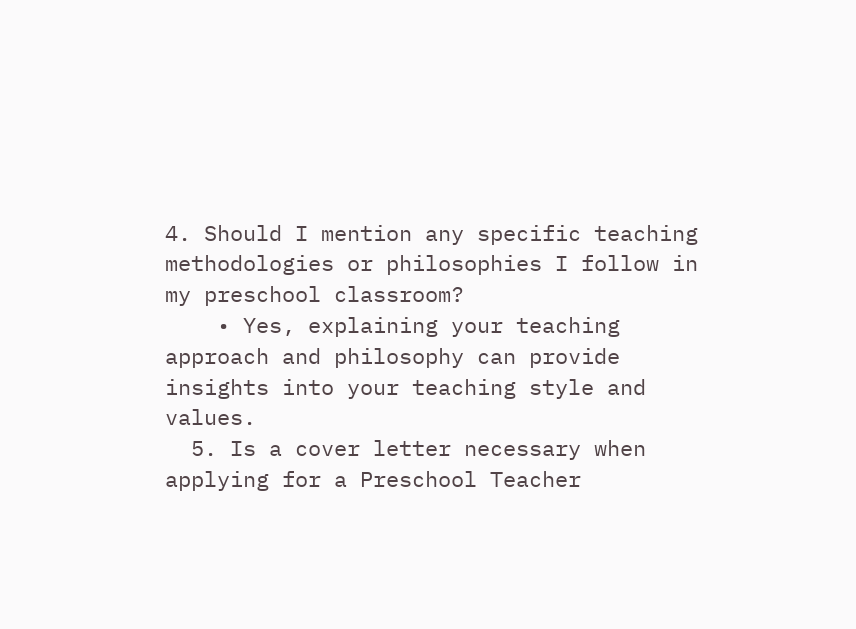4. Should I mention any specific teaching methodologies or philosophies I follow in my preschool classroom?
    • Yes, explaining your teaching approach and philosophy can provide insights into your teaching style and values.
  5. Is a cover letter necessary when applying for a Preschool Teacher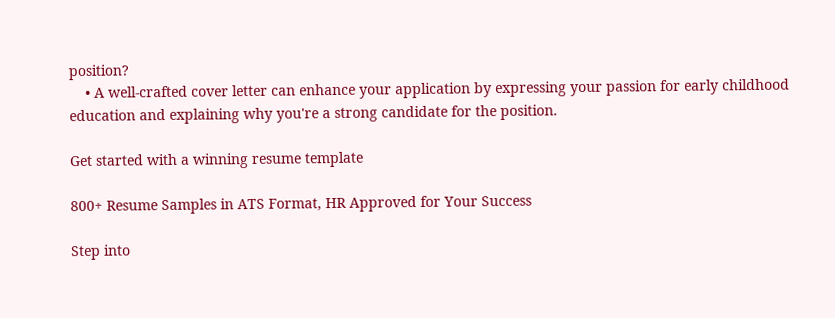position?
    • A well-crafted cover letter can enhance your application by expressing your passion for early childhood education and explaining why you're a strong candidate for the position.

Get started with a winning resume template

800+ Resume Samples in ATS Format, HR Approved for Your Success

Step into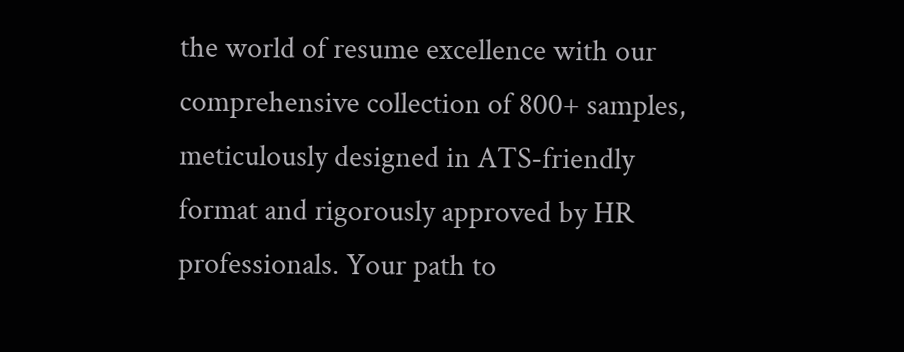the world of resume excellence with our comprehensive collection of 800+ samples, meticulously designed in ATS-friendly format and rigorously approved by HR professionals. Your path to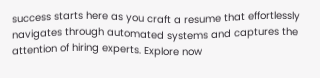success starts here as you craft a resume that effortlessly navigates through automated systems and captures the attention of hiring experts. Explore now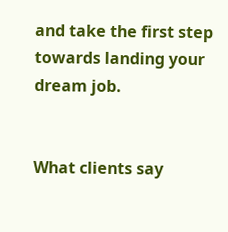and take the first step towards landing your dream job.


What clients say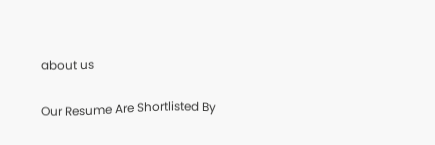about us

Our Resume Are Shortlisted By